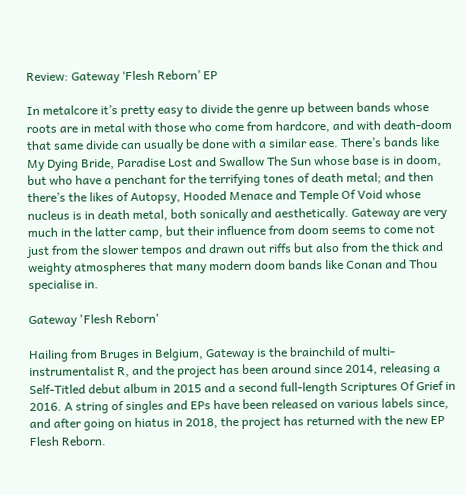Review: Gateway ‘Flesh Reborn’ EP

In metalcore it’s pretty easy to divide the genre up between bands whose roots are in metal with those who come from hardcore, and with death-doom that same divide can usually be done with a similar ease. There’s bands like My Dying Bride, Paradise Lost and Swallow The Sun whose base is in doom, but who have a penchant for the terrifying tones of death metal; and then there’s the likes of Autopsy, Hooded Menace and Temple Of Void whose nucleus is in death metal, both sonically and aesthetically. Gateway are very much in the latter camp, but their influence from doom seems to come not just from the slower tempos and drawn out riffs but also from the thick and weighty atmospheres that many modern doom bands like Conan and Thou specialise in.

Gateway 'Flesh Reborn'

Hailing from Bruges in Belgium, Gateway is the brainchild of multi-instrumentalist R, and the project has been around since 2014, releasing a Self-Titled debut album in 2015 and a second full-length Scriptures Of Grief in 2016. A string of singles and EPs have been released on various labels since, and after going on hiatus in 2018, the project has returned with the new EP Flesh Reborn.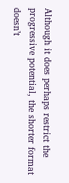Although it does perhaps restrict the progressive potential, the shorter format doesn’t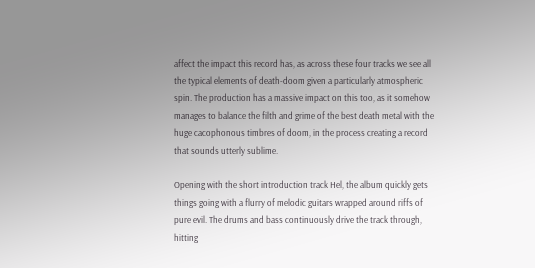affect the impact this record has, as across these four tracks we see all the typical elements of death-doom given a particularly atmospheric spin. The production has a massive impact on this too, as it somehow manages to balance the filth and grime of the best death metal with the huge cacophonous timbres of doom, in the process creating a record that sounds utterly sublime.

Opening with the short introduction track Hel, the album quickly gets things going with a flurry of melodic guitars wrapped around riffs of pure evil. The drums and bass continuously drive the track through, hitting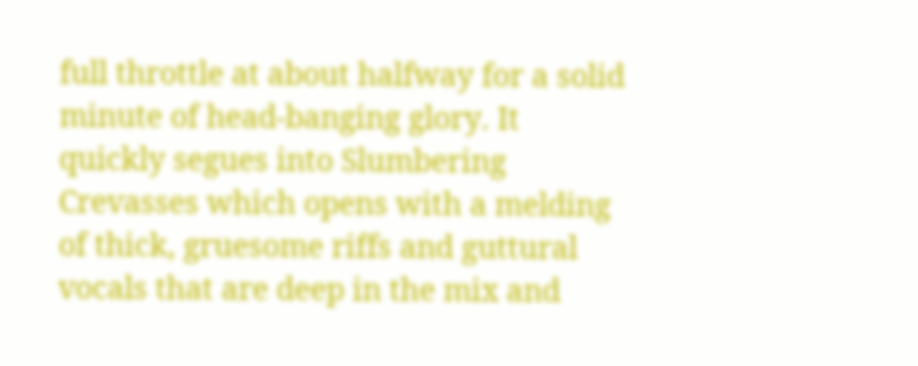full throttle at about halfway for a solid minute of head-banging glory. It quickly segues into Slumbering Crevasses which opens with a melding of thick, gruesome riffs and guttural vocals that are deep in the mix and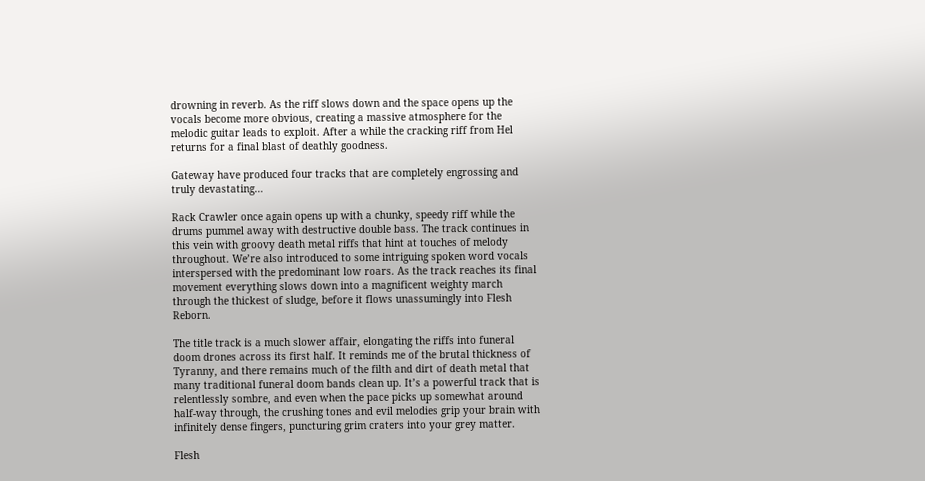drowning in reverb. As the riff slows down and the space opens up the vocals become more obvious, creating a massive atmosphere for the melodic guitar leads to exploit. After a while the cracking riff from Hel returns for a final blast of deathly goodness.

Gateway have produced four tracks that are completely engrossing and truly devastating…

Rack Crawler once again opens up with a chunky, speedy riff while the drums pummel away with destructive double bass. The track continues in this vein with groovy death metal riffs that hint at touches of melody throughout. We’re also introduced to some intriguing spoken word vocals interspersed with the predominant low roars. As the track reaches its final movement everything slows down into a magnificent weighty march through the thickest of sludge, before it flows unassumingly into Flesh Reborn.

The title track is a much slower affair, elongating the riffs into funeral doom drones across its first half. It reminds me of the brutal thickness of Tyranny, and there remains much of the filth and dirt of death metal that many traditional funeral doom bands clean up. It’s a powerful track that is relentlessly sombre, and even when the pace picks up somewhat around half-way through, the crushing tones and evil melodies grip your brain with infinitely dense fingers, puncturing grim craters into your grey matter.

Flesh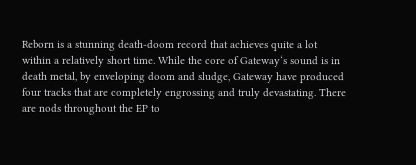Reborn is a stunning death-doom record that achieves quite a lot within a relatively short time. While the core of Gateway‘s sound is in death metal, by enveloping doom and sludge, Gateway have produced four tracks that are completely engrossing and truly devastating. There are nods throughout the EP to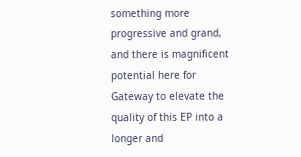something more progressive and grand, and there is magnificent potential here for Gateway to elevate the quality of this EP into a longer and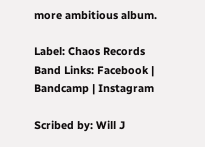more ambitious album.

Label: Chaos Records
Band Links: Facebook | Bandcamp | Instagram

Scribed by: Will J